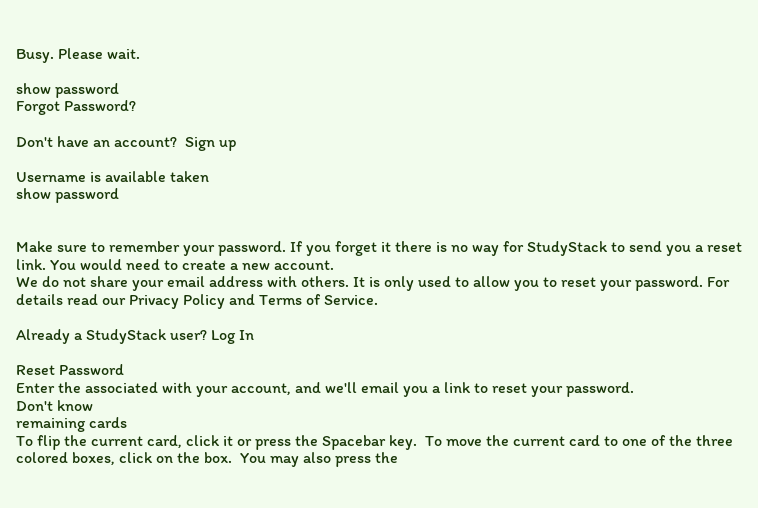Busy. Please wait.

show password
Forgot Password?

Don't have an account?  Sign up

Username is available taken
show password


Make sure to remember your password. If you forget it there is no way for StudyStack to send you a reset link. You would need to create a new account.
We do not share your email address with others. It is only used to allow you to reset your password. For details read our Privacy Policy and Terms of Service.

Already a StudyStack user? Log In

Reset Password
Enter the associated with your account, and we'll email you a link to reset your password.
Don't know
remaining cards
To flip the current card, click it or press the Spacebar key.  To move the current card to one of the three colored boxes, click on the box.  You may also press the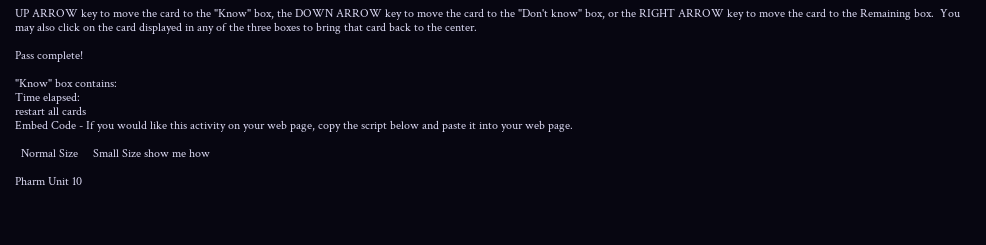UP ARROW key to move the card to the "Know" box, the DOWN ARROW key to move the card to the "Don't know" box, or the RIGHT ARROW key to move the card to the Remaining box.  You may also click on the card displayed in any of the three boxes to bring that card back to the center.

Pass complete!

"Know" box contains:
Time elapsed:
restart all cards
Embed Code - If you would like this activity on your web page, copy the script below and paste it into your web page.

  Normal Size     Small Size show me how

Pharm Unit 10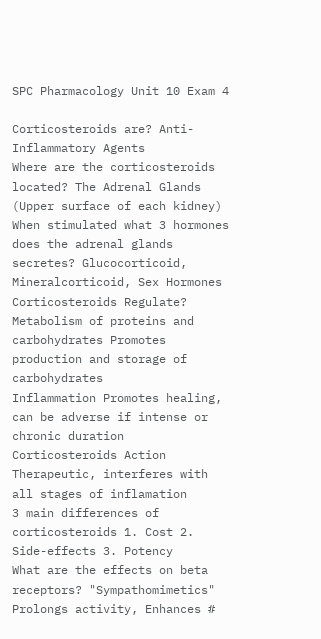SPC Pharmacology Unit 10 Exam 4

Corticosteroids are? Anti-Inflammatory Agents
Where are the corticosteroids located? The Adrenal Glands (Upper surface of each kidney)
When stimulated what 3 hormones does the adrenal glands secretes? Glucocorticoid, Mineralcorticoid, Sex Hormones
Corticosteroids Regulate? Metabolism of proteins and carbohydrates Promotes production and storage of carbohydrates
Inflammation Promotes healing, can be adverse if intense or chronic duration
Corticosteroids Action Therapeutic, interferes with all stages of inflamation
3 main differences of corticosteroids 1. Cost 2. Side-effects 3. Potency
What are the effects on beta receptors? "Sympathomimetics" Prolongs activity, Enhances #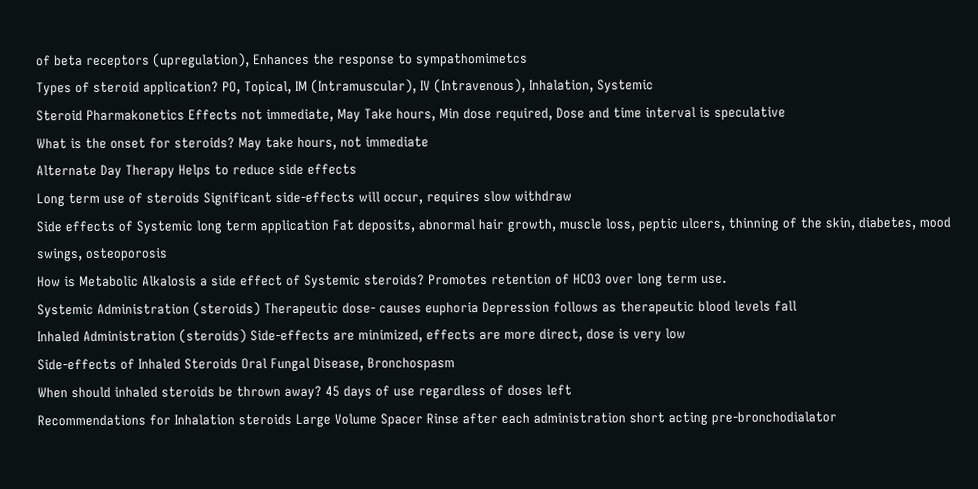of beta receptors (upregulation), Enhances the response to sympathomimetcs
Types of steroid application? PO, Topical, IM (Intramuscular), IV (Intravenous), Inhalation, Systemic
Steroid Pharmakonetics Effects not immediate, May Take hours, Min dose required, Dose and time interval is speculative
What is the onset for steroids? May take hours, not immediate
Alternate Day Therapy Helps to reduce side effects
Long term use of steroids Significant side-effects will occur, requires slow withdraw
Side effects of Systemic long term application Fat deposits, abnormal hair growth, muscle loss, peptic ulcers, thinning of the skin, diabetes, mood swings, osteoporosis
How is Metabolic Alkalosis a side effect of Systemic steroids? Promotes retention of HCO3 over long term use.
Systemic Administration (steroids) Therapeutic dose- causes euphoria Depression follows as therapeutic blood levels fall
Inhaled Administration (steroids) Side-effects are minimized, effects are more direct, dose is very low
Side-effects of Inhaled Steroids Oral Fungal Disease, Bronchospasm
When should inhaled steroids be thrown away? 45 days of use regardless of doses left
Recommendations for Inhalation steroids Large Volume Spacer Rinse after each administration short acting pre-bronchodialator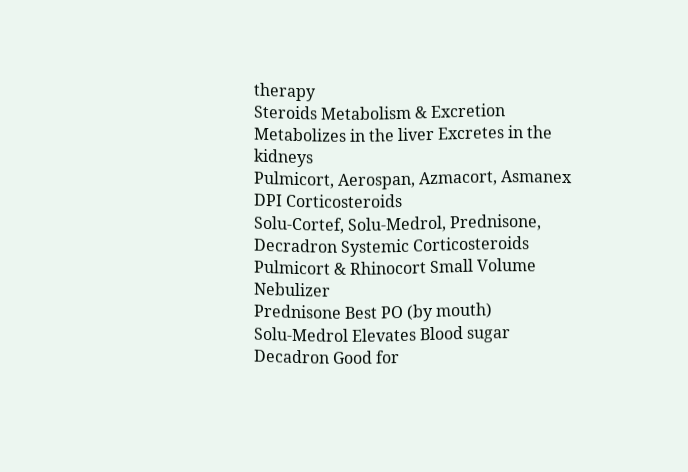therapy
Steroids Metabolism & Excretion Metabolizes in the liver Excretes in the kidneys
Pulmicort, Aerospan, Azmacort, Asmanex DPI Corticosteroids
Solu-Cortef, Solu-Medrol, Prednisone, Decradron Systemic Corticosteroids
Pulmicort & Rhinocort Small Volume Nebulizer
Prednisone Best PO (by mouth)
Solu-Medrol Elevates Blood sugar
Decadron Good for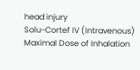head injury
Solu-Cortef IV (Intravenous)
Maximal Dose of Inhalation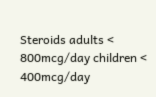Steroids adults < 800mcg/day children < 400mcg/day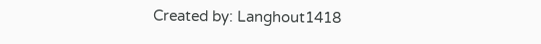Created by: Langhout1418